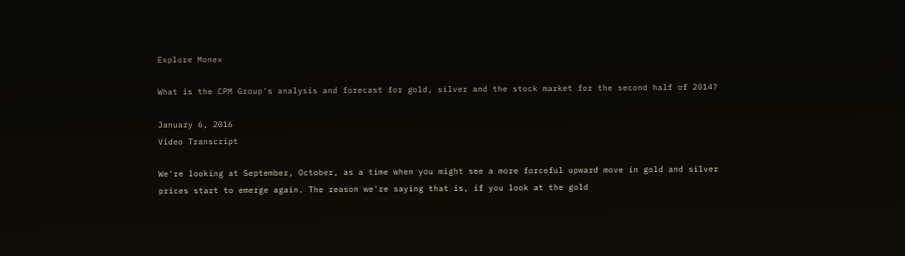Explore Monex

What is the CPM Group's analysis and forecast for gold, silver and the stock market for the second half of 2014?

January 6, 2016
Video Transcript

We're looking at September, October, as a time when you might see a more forceful upward move in gold and silver prices start to emerge again. The reason we're saying that is, if you look at the gold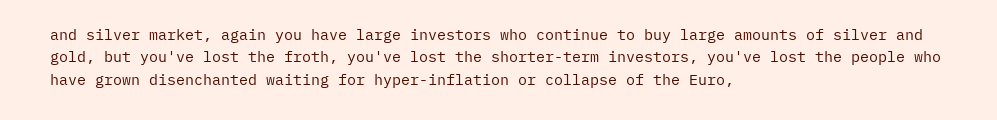and silver market, again you have large investors who continue to buy large amounts of silver and gold, but you've lost the froth, you've lost the shorter-term investors, you've lost the people who have grown disenchanted waiting for hyper-inflation or collapse of the Euro,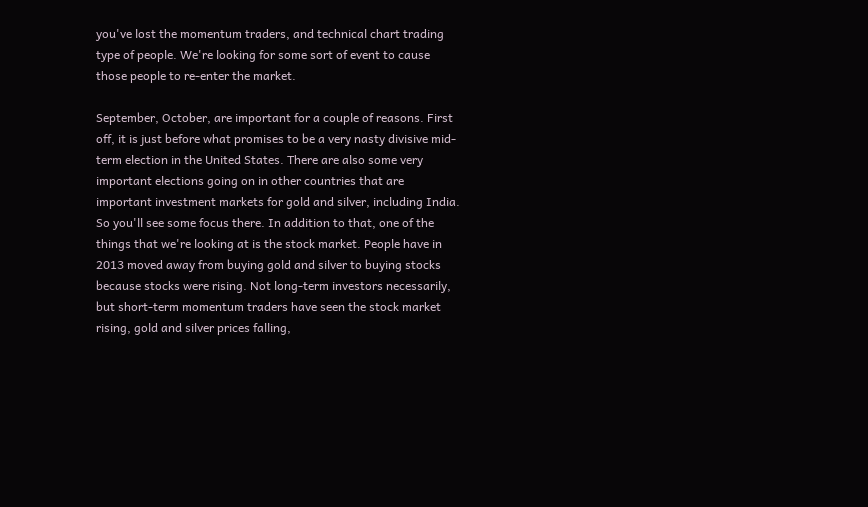you've lost the momentum traders, and technical chart trading type of people. We're looking for some sort of event to cause those people to re-enter the market.

September, October, are important for a couple of reasons. First off, it is just before what promises to be a very nasty divisive mid-term election in the United States. There are also some very important elections going on in other countries that are important investment markets for gold and silver, including India. So you'll see some focus there. In addition to that, one of the things that we're looking at is the stock market. People have in 2013 moved away from buying gold and silver to buying stocks because stocks were rising. Not long-term investors necessarily, but short-term momentum traders have seen the stock market rising, gold and silver prices falling,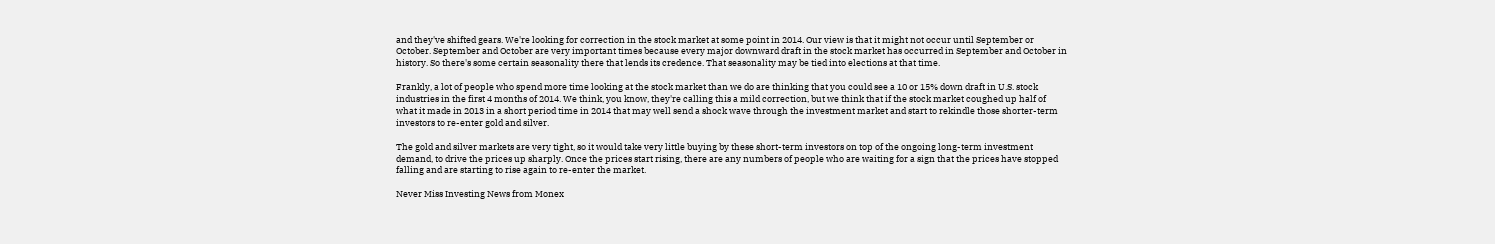and they've shifted gears. We're looking for correction in the stock market at some point in 2014. Our view is that it might not occur until September or October. September and October are very important times because every major downward draft in the stock market has occurred in September and October in history. So there's some certain seasonality there that lends its credence. That seasonality may be tied into elections at that time.

Frankly, a lot of people who spend more time looking at the stock market than we do are thinking that you could see a 10 or 15% down draft in U.S. stock industries in the first 4 months of 2014. We think, you know, they're calling this a mild correction, but we think that if the stock market coughed up half of what it made in 2013 in a short period time in 2014 that may well send a shock wave through the investment market and start to rekindle those shorter-term investors to re-enter gold and silver.

The gold and silver markets are very tight, so it would take very little buying by these short-term investors on top of the ongoing long-term investment demand, to drive the prices up sharply. Once the prices start rising, there are any numbers of people who are waiting for a sign that the prices have stopped falling and are starting to rise again to re-enter the market.

Never Miss Investing News from Monex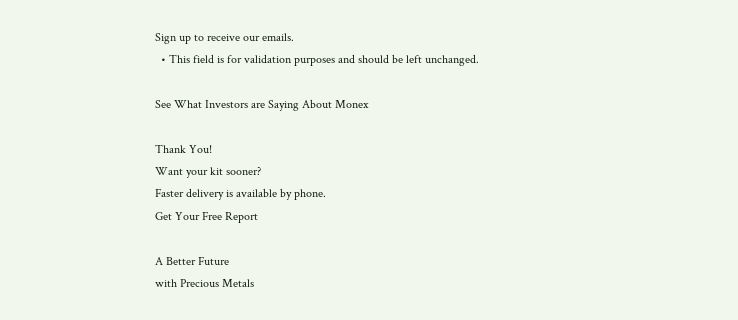Sign up to receive our emails.
  • This field is for validation purposes and should be left unchanged.

See What Investors are Saying About Monex

Thank You!
Want your kit sooner?
Faster delivery is available by phone.
Get Your Free Report

A Better Future
with Precious Metals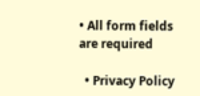• All form fields are required

  • Privacy Policy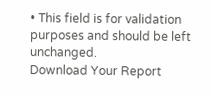• This field is for validation purposes and should be left unchanged.
Download Your Report